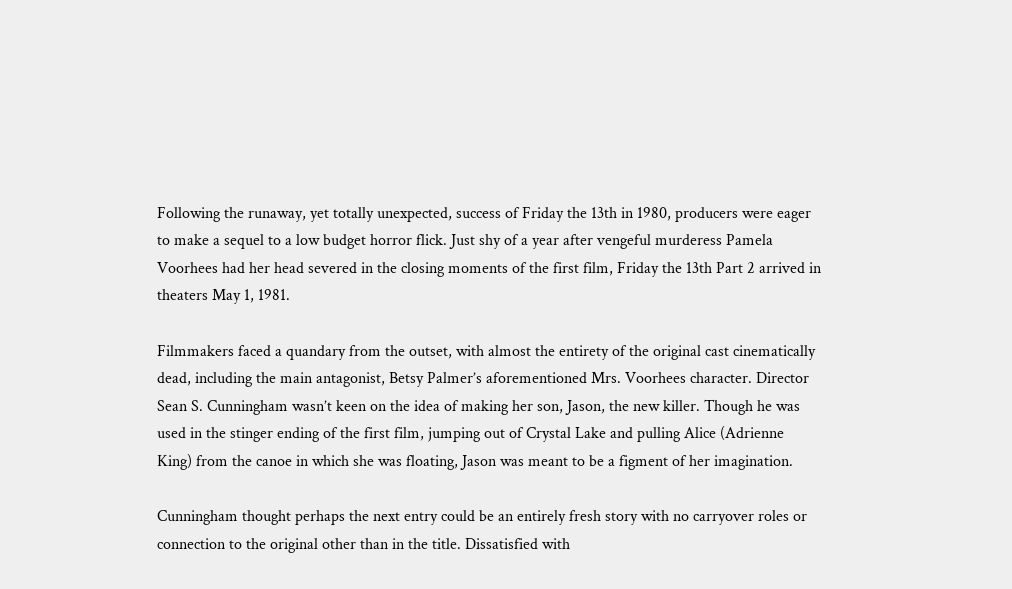Following the runaway, yet totally unexpected, success of Friday the 13th in 1980, producers were eager to make a sequel to a low budget horror flick. Just shy of a year after vengeful murderess Pamela Voorhees had her head severed in the closing moments of the first film, Friday the 13th Part 2 arrived in theaters May 1, 1981.

Filmmakers faced a quandary from the outset, with almost the entirety of the original cast cinematically dead, including the main antagonist, Betsy Palmer’s aforementioned Mrs. Voorhees character. Director Sean S. Cunningham wasn’t keen on the idea of making her son, Jason, the new killer. Though he was used in the stinger ending of the first film, jumping out of Crystal Lake and pulling Alice (Adrienne King) from the canoe in which she was floating, Jason was meant to be a figment of her imagination.

Cunningham thought perhaps the next entry could be an entirely fresh story with no carryover roles or connection to the original other than in the title. Dissatisfied with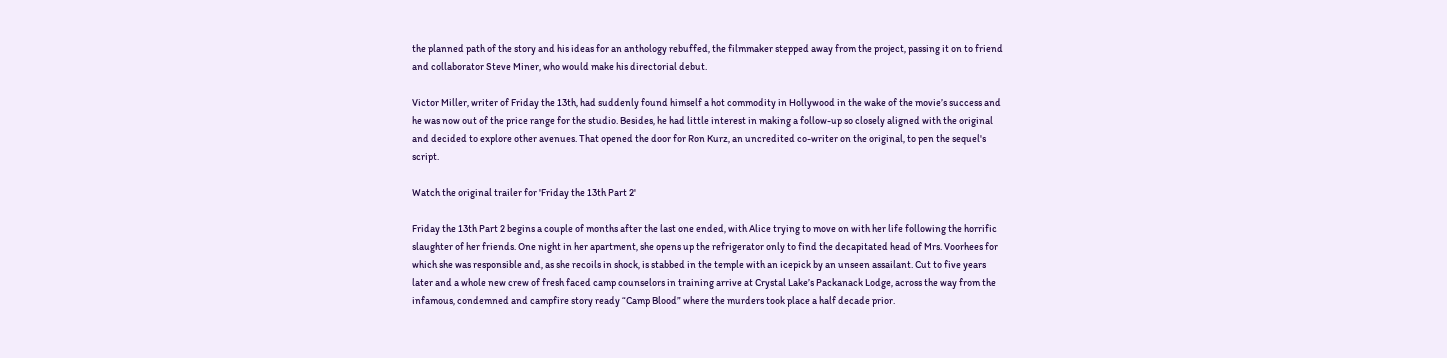the planned path of the story and his ideas for an anthology rebuffed, the filmmaker stepped away from the project, passing it on to friend and collaborator Steve Miner, who would make his directorial debut.

Victor Miller, writer of Friday the 13th, had suddenly found himself a hot commodity in Hollywood in the wake of the movie’s success and he was now out of the price range for the studio. Besides, he had little interest in making a follow-up so closely aligned with the original and decided to explore other avenues. That opened the door for Ron Kurz, an uncredited co-writer on the original, to pen the sequel's script.

Watch the original trailer for 'Friday the 13th Part 2'

Friday the 13th Part 2 begins a couple of months after the last one ended, with Alice trying to move on with her life following the horrific slaughter of her friends. One night in her apartment, she opens up the refrigerator only to find the decapitated head of Mrs. Voorhees for which she was responsible and, as she recoils in shock, is stabbed in the temple with an icepick by an unseen assailant. Cut to five years later and a whole new crew of fresh faced camp counselors in training arrive at Crystal Lake’s Packanack Lodge, across the way from the infamous, condemned and campfire story ready “Camp Blood” where the murders took place a half decade prior.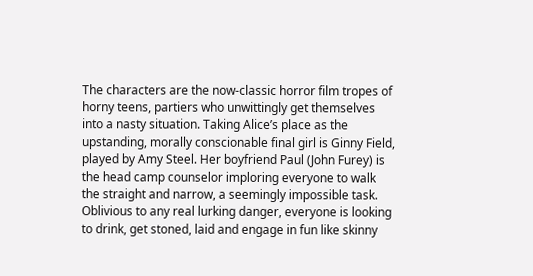The characters are the now-classic horror film tropes of horny teens, partiers who unwittingly get themselves into a nasty situation. Taking Alice’s place as the upstanding, morally conscionable final girl is Ginny Field, played by Amy Steel. Her boyfriend Paul (John Furey) is the head camp counselor imploring everyone to walk the straight and narrow, a seemingly impossible task. Oblivious to any real lurking danger, everyone is looking to drink, get stoned, laid and engage in fun like skinny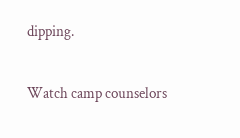dipping.

Watch camp counselors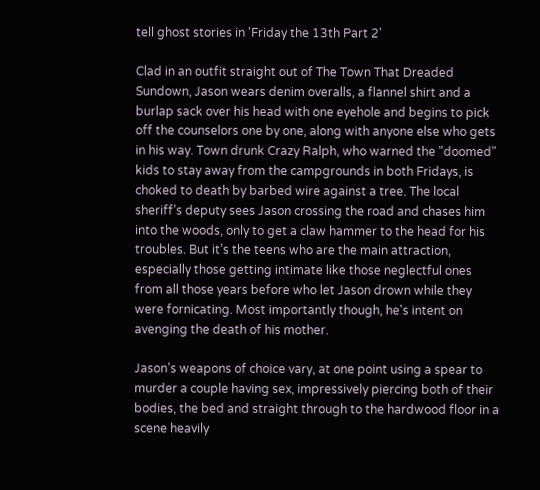tell ghost stories in 'Friday the 13th Part 2'

Clad in an outfit straight out of The Town That Dreaded Sundown, Jason wears denim overalls, a flannel shirt and a burlap sack over his head with one eyehole and begins to pick off the counselors one by one, along with anyone else who gets in his way. Town drunk Crazy Ralph, who warned the "doomed" kids to stay away from the campgrounds in both Fridays, is choked to death by barbed wire against a tree. The local sheriff’s deputy sees Jason crossing the road and chases him into the woods, only to get a claw hammer to the head for his troubles. But it’s the teens who are the main attraction, especially those getting intimate like those neglectful ones from all those years before who let Jason drown while they were fornicating. Most importantly though, he's intent on avenging the death of his mother.

Jason’s weapons of choice vary, at one point using a spear to murder a couple having sex, impressively piercing both of their bodies, the bed and straight through to the hardwood floor in a scene heavily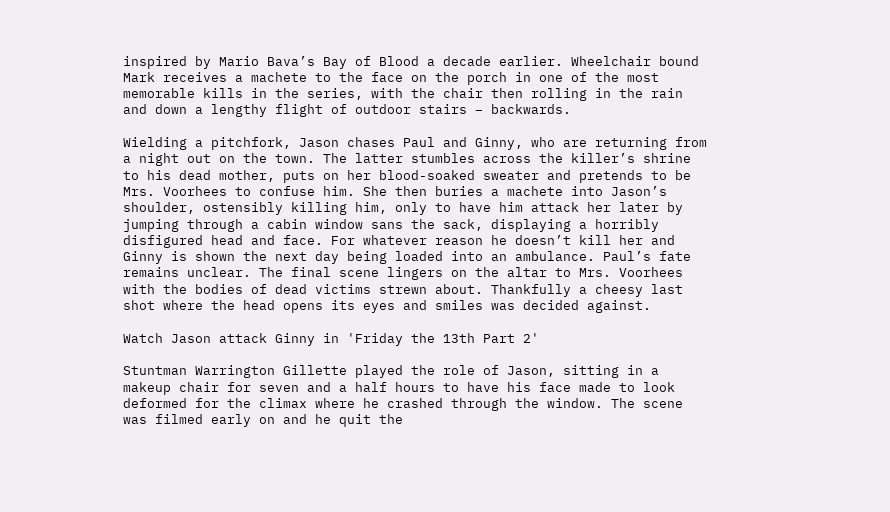inspired by Mario Bava’s Bay of Blood a decade earlier. Wheelchair bound Mark receives a machete to the face on the porch in one of the most memorable kills in the series, with the chair then rolling in the rain and down a lengthy flight of outdoor stairs – backwards.

Wielding a pitchfork, Jason chases Paul and Ginny, who are returning from a night out on the town. The latter stumbles across the killer’s shrine to his dead mother, puts on her blood-soaked sweater and pretends to be Mrs. Voorhees to confuse him. She then buries a machete into Jason’s shoulder, ostensibly killing him, only to have him attack her later by jumping through a cabin window sans the sack, displaying a horribly disfigured head and face. For whatever reason he doesn’t kill her and Ginny is shown the next day being loaded into an ambulance. Paul’s fate remains unclear. The final scene lingers on the altar to Mrs. Voorhees with the bodies of dead victims strewn about. Thankfully a cheesy last shot where the head opens its eyes and smiles was decided against.

Watch Jason attack Ginny in 'Friday the 13th Part 2'

Stuntman Warrington Gillette played the role of Jason, sitting in a makeup chair for seven and a half hours to have his face made to look deformed for the climax where he crashed through the window. The scene was filmed early on and he quit the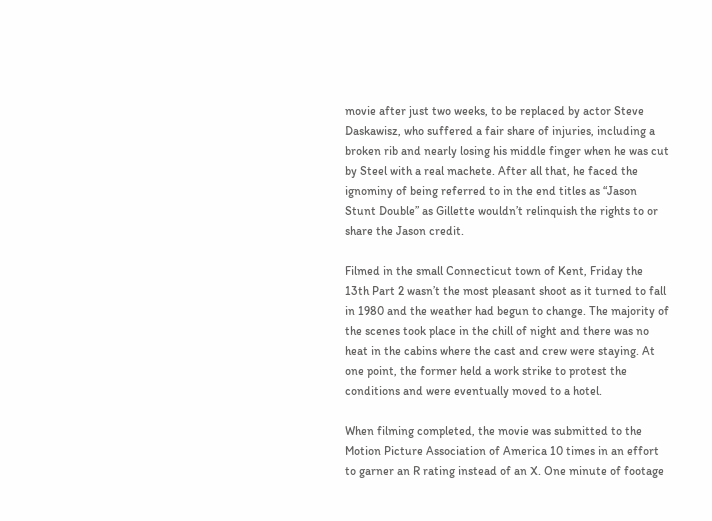movie after just two weeks, to be replaced by actor Steve Daskawisz, who suffered a fair share of injuries, including a broken rib and nearly losing his middle finger when he was cut by Steel with a real machete. After all that, he faced the ignominy of being referred to in the end titles as “Jason Stunt Double” as Gillette wouldn’t relinquish the rights to or share the Jason credit.

Filmed in the small Connecticut town of Kent, Friday the 13th Part 2 wasn’t the most pleasant shoot as it turned to fall in 1980 and the weather had begun to change. The majority of the scenes took place in the chill of night and there was no heat in the cabins where the cast and crew were staying. At one point, the former held a work strike to protest the conditions and were eventually moved to a hotel.

When filming completed, the movie was submitted to the Motion Picture Association of America 10 times in an effort to garner an R rating instead of an X. One minute of footage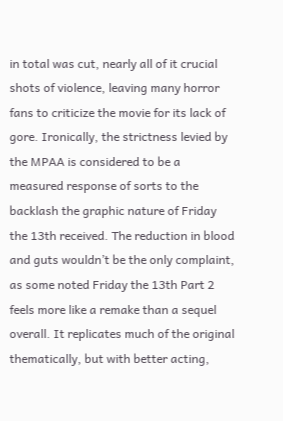in total was cut, nearly all of it crucial shots of violence, leaving many horror fans to criticize the movie for its lack of gore. Ironically, the strictness levied by the MPAA is considered to be a measured response of sorts to the backlash the graphic nature of Friday the 13th received. The reduction in blood and guts wouldn’t be the only complaint, as some noted Friday the 13th Part 2 feels more like a remake than a sequel overall. It replicates much of the original thematically, but with better acting,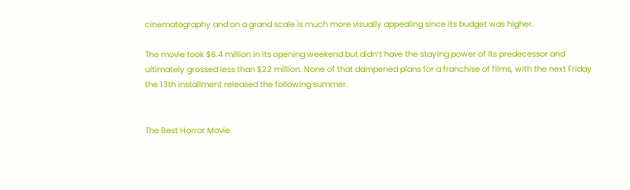cinematography and on a grand scale is much more visually appealing since its budget was higher.

The movie took $6.4 million in its opening weekend but didn’t have the staying power of its predecessor and ultimately grossed less than $22 million. None of that dampened plans for a franchise of films, with the next Friday the 13th installment released the following summer.


The Best Horror Movie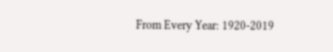From Every Year: 1920-2019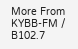More From KYBB-FM / B102.7